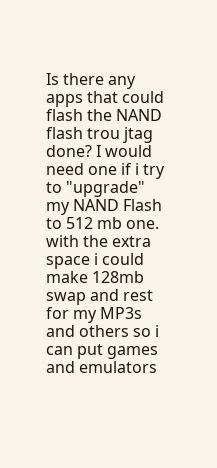Is there any apps that could flash the NAND flash trou jtag done? I would need one if i try to "upgrade" my NAND Flash to 512 mb one. with the extra space i could make 128mb swap and rest for my MP3s and others so i can put games and emulators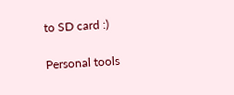to SD card :)

Personal tools